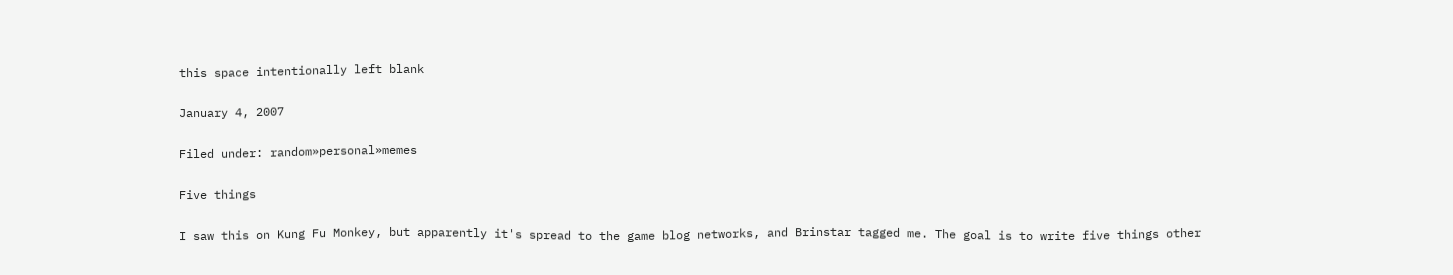this space intentionally left blank

January 4, 2007

Filed under: random»personal»memes

Five things

I saw this on Kung Fu Monkey, but apparently it's spread to the game blog networks, and Brinstar tagged me. The goal is to write five things other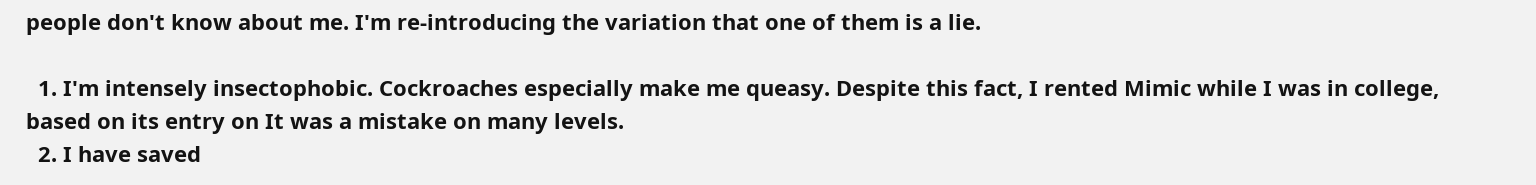people don't know about me. I'm re-introducing the variation that one of them is a lie.

  1. I'm intensely insectophobic. Cockroaches especially make me queasy. Despite this fact, I rented Mimic while I was in college, based on its entry on It was a mistake on many levels.
  2. I have saved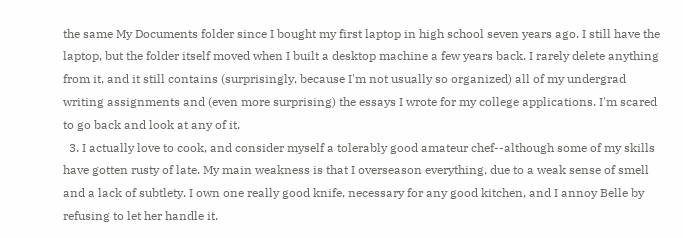the same My Documents folder since I bought my first laptop in high school seven years ago. I still have the laptop, but the folder itself moved when I built a desktop machine a few years back. I rarely delete anything from it, and it still contains (surprisingly, because I'm not usually so organized) all of my undergrad writing assignments and (even more surprising) the essays I wrote for my college applications. I'm scared to go back and look at any of it.
  3. I actually love to cook, and consider myself a tolerably good amateur chef--although some of my skills have gotten rusty of late. My main weakness is that I overseason everything, due to a weak sense of smell and a lack of subtlety. I own one really good knife, necessary for any good kitchen, and I annoy Belle by refusing to let her handle it.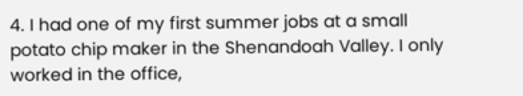4. I had one of my first summer jobs at a small potato chip maker in the Shenandoah Valley. I only worked in the office,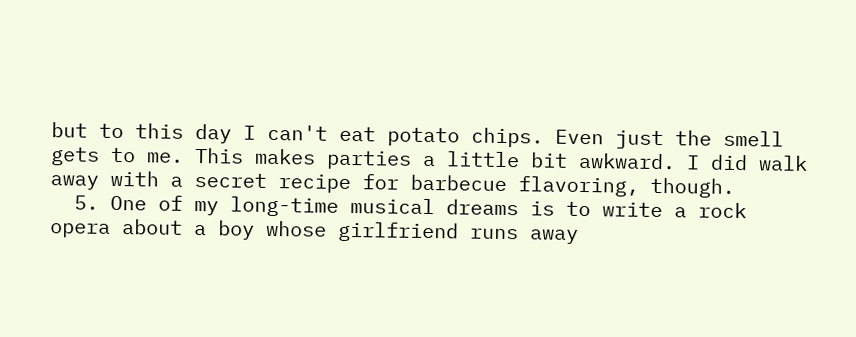but to this day I can't eat potato chips. Even just the smell gets to me. This makes parties a little bit awkward. I did walk away with a secret recipe for barbecue flavoring, though.
  5. One of my long-time musical dreams is to write a rock opera about a boy whose girlfriend runs away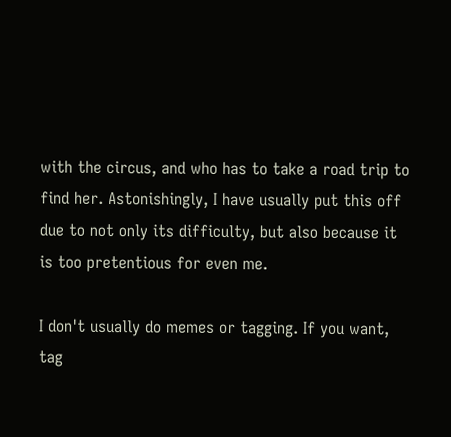with the circus, and who has to take a road trip to find her. Astonishingly, I have usually put this off due to not only its difficulty, but also because it is too pretentious for even me.

I don't usually do memes or tagging. If you want, tag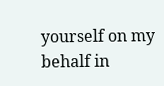yourself on my behalf in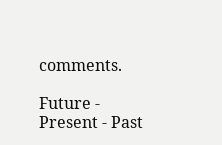comments.

Future - Present - Past